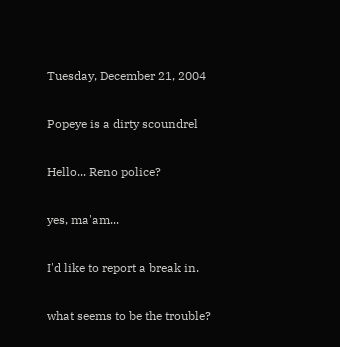Tuesday, December 21, 2004

Popeye is a dirty scoundrel

Hello... Reno police?

yes, ma'am...

I'd like to report a break in.

what seems to be the trouble?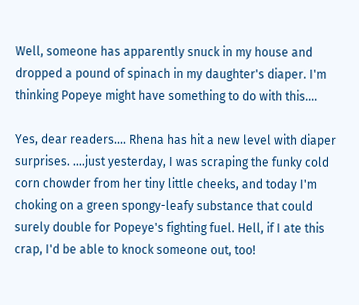Well, someone has apparently snuck in my house and dropped a pound of spinach in my daughter's diaper. I'm thinking Popeye might have something to do with this....

Yes, dear readers.... Rhena has hit a new level with diaper surprises. ....just yesterday, I was scraping the funky cold corn chowder from her tiny little cheeks, and today I'm choking on a green spongy-leafy substance that could surely double for Popeye's fighting fuel. Hell, if I ate this crap, I'd be able to knock someone out, too!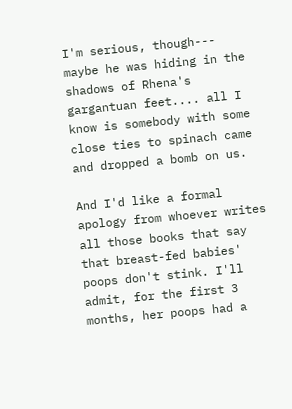I'm serious, though--- maybe he was hiding in the shadows of Rhena's gargantuan feet.... all I know is somebody with some close ties to spinach came and dropped a bomb on us.

And I'd like a formal apology from whoever writes all those books that say that breast-fed babies' poops don't stink. I'll admit, for the first 3 months, her poops had a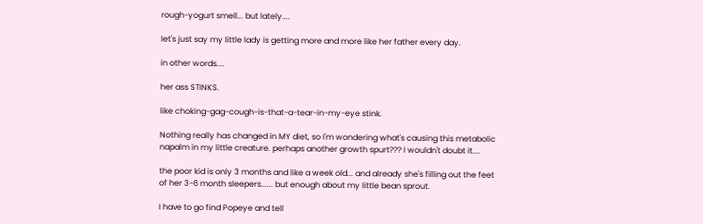rough-yogurt smell... but lately....

let's just say my little lady is getting more and more like her father every day.

in other words....

her ass STINKS.

like choking-gag-cough-is-that-a-tear-in-my-eye stink.

Nothing really has changed in MY diet, so I'm wondering what's causing this metabolic napalm in my little creature. perhaps another growth spurt??? I wouldn't doubt it....

the poor kid is only 3 months and like a week old... and already she's filling out the feet of her 3-6 month sleepers...... but enough about my little bean sprout.

I have to go find Popeye and tell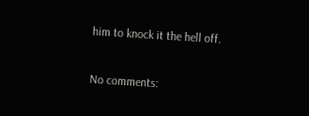him to knock it the hell off.

No comments: